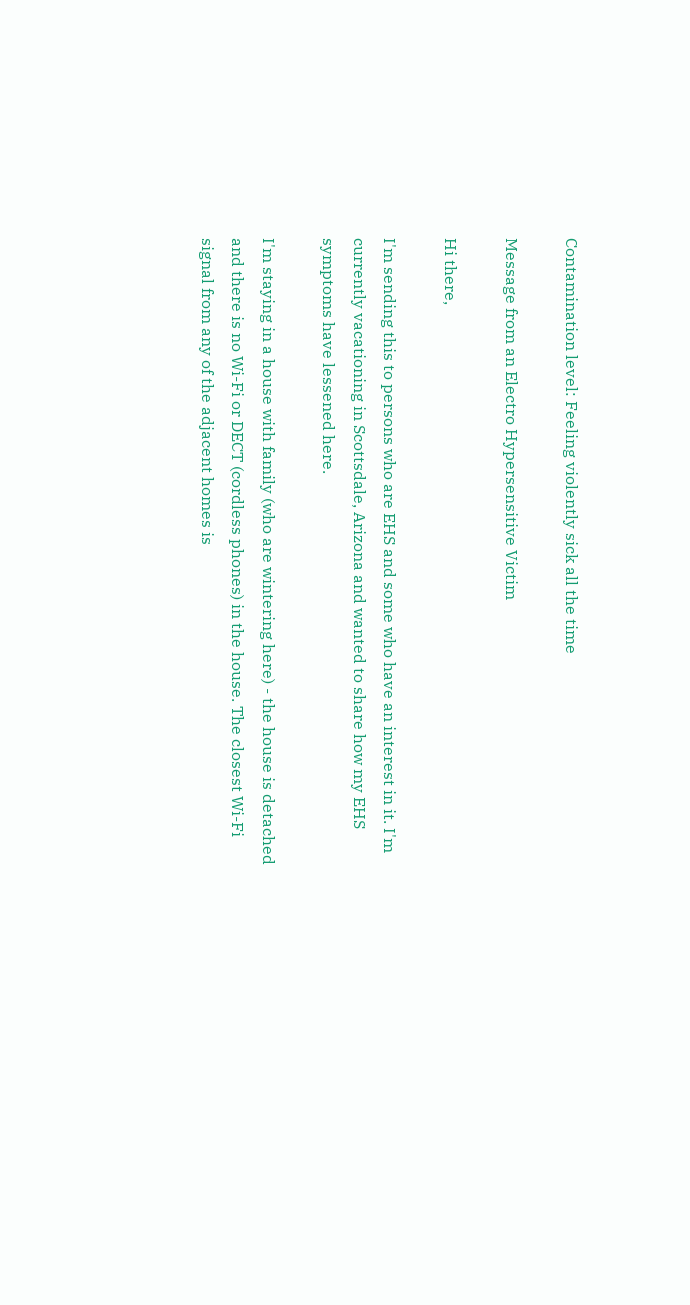Contamination level: Feeling violently sick all the time

Message from an Electro Hypersensitive Victim

Hi there,

I'm sending this to persons who are EHS and some who have an interest in it. I'm currently vacationing in Scottsdale, Arizona and wanted to share how my EHS symptoms have lessened here.

I'm staying in a house with family (who are wintering here) - the house is detached and there is no Wi-Fi or DECT (cordless phones) in the house. The closest Wi-Fi signal from any of the adjacent homes is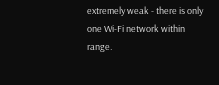extremely weak - there is only one Wi-Fi network within range.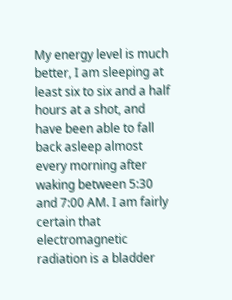My energy level is much better, I am sleeping at least six to six and a half hours at a shot, and have been able to fall back asleep almost every morning after waking between 5:30 and 7:00 AM. I am fairly certain that electromagnetic radiation is a bladder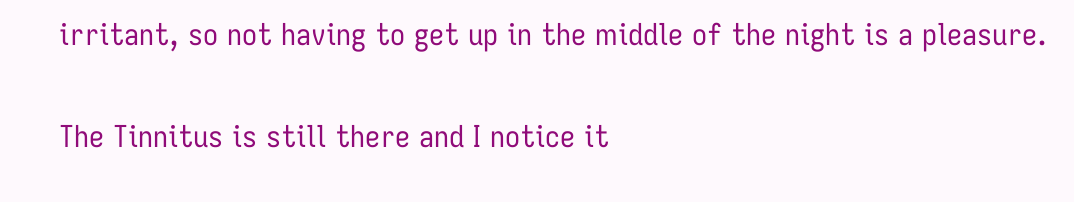irritant, so not having to get up in the middle of the night is a pleasure.

The Tinnitus is still there and I notice it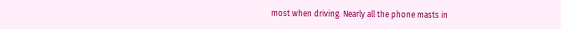most when driving. Nearly all the phone masts in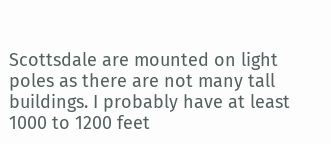Scottsdale are mounted on light poles as there are not many tall buildings. I probably have at least 1000 to 1200 feet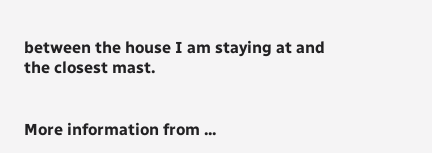between the house I am staying at and the closest mast.


More information from ...